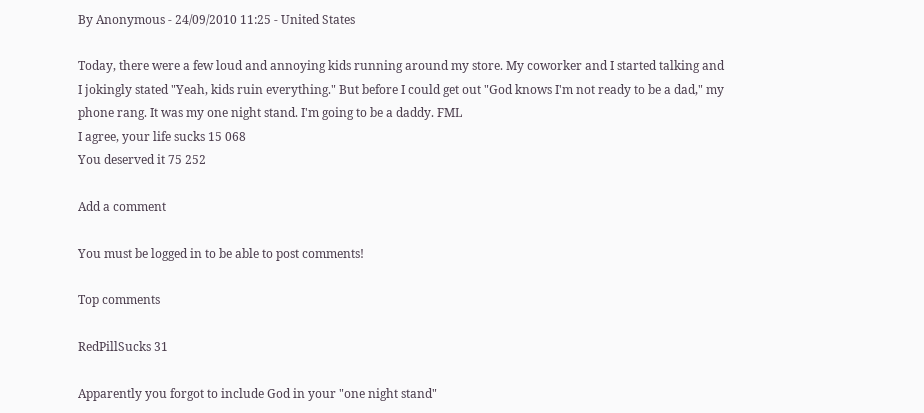By Anonymous - 24/09/2010 11:25 - United States

Today, there were a few loud and annoying kids running around my store. My coworker and I started talking and I jokingly stated "Yeah, kids ruin everything." But before I could get out "God knows I'm not ready to be a dad," my phone rang. It was my one night stand. I'm going to be a daddy. FML
I agree, your life sucks 15 068
You deserved it 75 252

Add a comment

You must be logged in to be able to post comments!

Top comments

RedPillSucks 31

Apparently you forgot to include God in your "one night stand"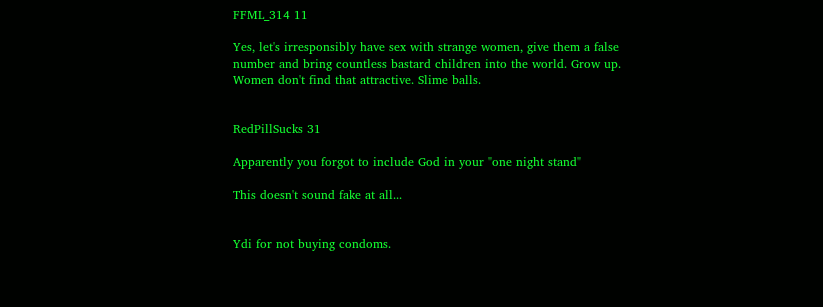FFML_314 11

Yes, let's irresponsibly have sex with strange women, give them a false number and bring countless bastard children into the world. Grow up. Women don't find that attractive. Slime balls.


RedPillSucks 31

Apparently you forgot to include God in your "one night stand"

This doesn't sound fake at all...


Ydi for not buying condoms.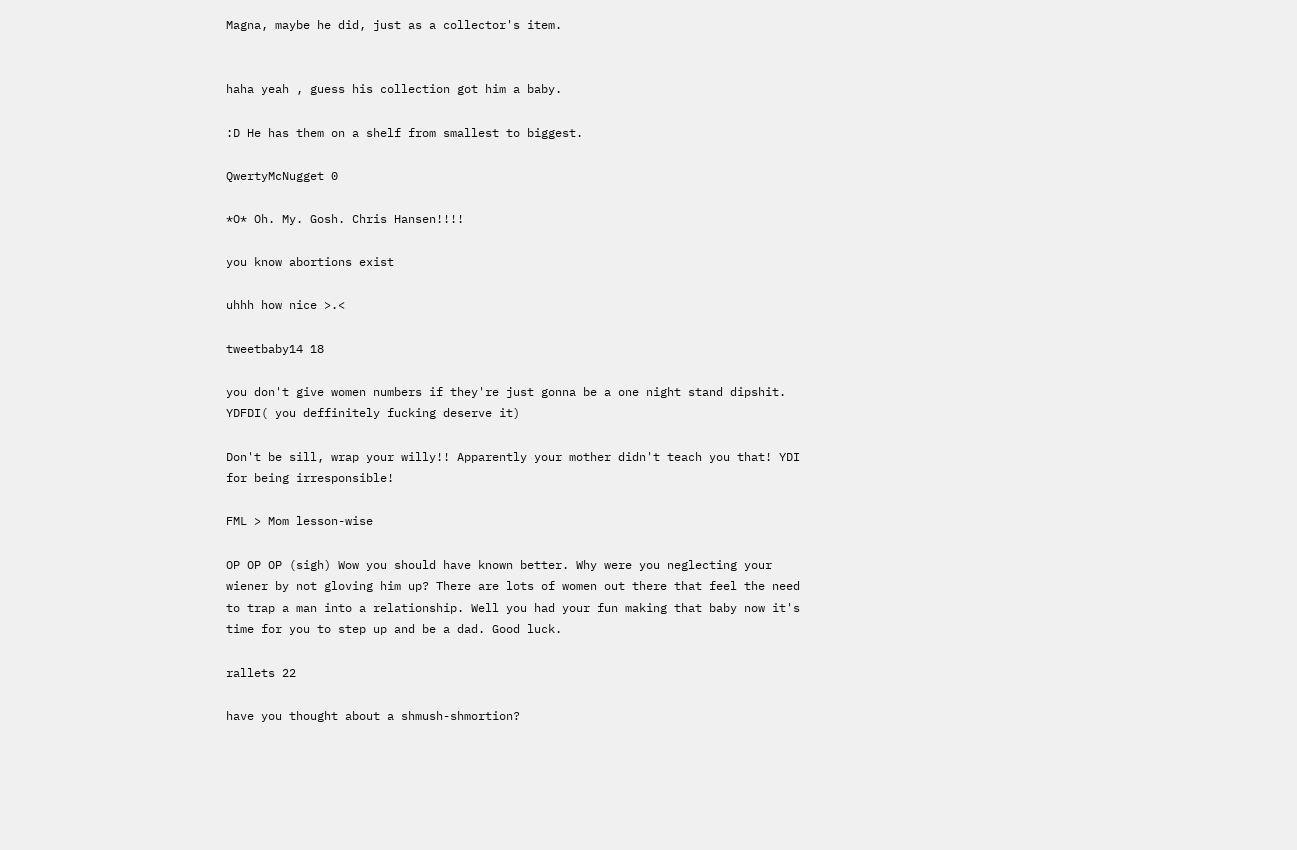Magna, maybe he did, just as a collector's item.


haha yeah , guess his collection got him a baby.

:D He has them on a shelf from smallest to biggest.

QwertyMcNugget 0

*O* Oh. My. Gosh. Chris Hansen!!!!

you know abortions exist

uhhh how nice >.<

tweetbaby14 18

you don't give women numbers if they're just gonna be a one night stand dipshit. YDFDI( you deffinitely fucking deserve it)

Don't be sill, wrap your willy!! Apparently your mother didn't teach you that! YDI for being irresponsible!

FML > Mom lesson-wise

OP OP OP (sigh) Wow you should have known better. Why were you neglecting your wiener by not gloving him up? There are lots of women out there that feel the need to trap a man into a relationship. Well you had your fun making that baby now it's time for you to step up and be a dad. Good luck.

rallets 22

have you thought about a shmush-shmortion?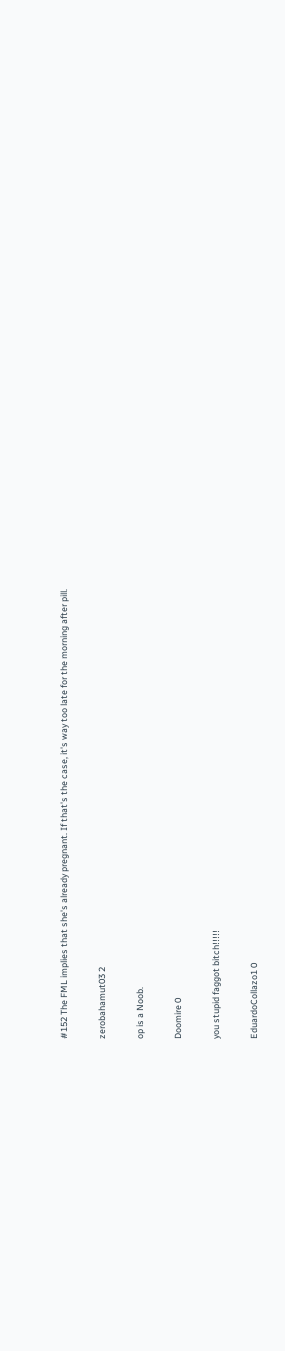#152 The FML implies that she's already pregnant. If that's the case, it's way too late for the morning after pill.

zerobahamut03 2

op is a Noob.

Doomire 0

you stupid faggot bitch!!!!!

EduardoCollazo1 0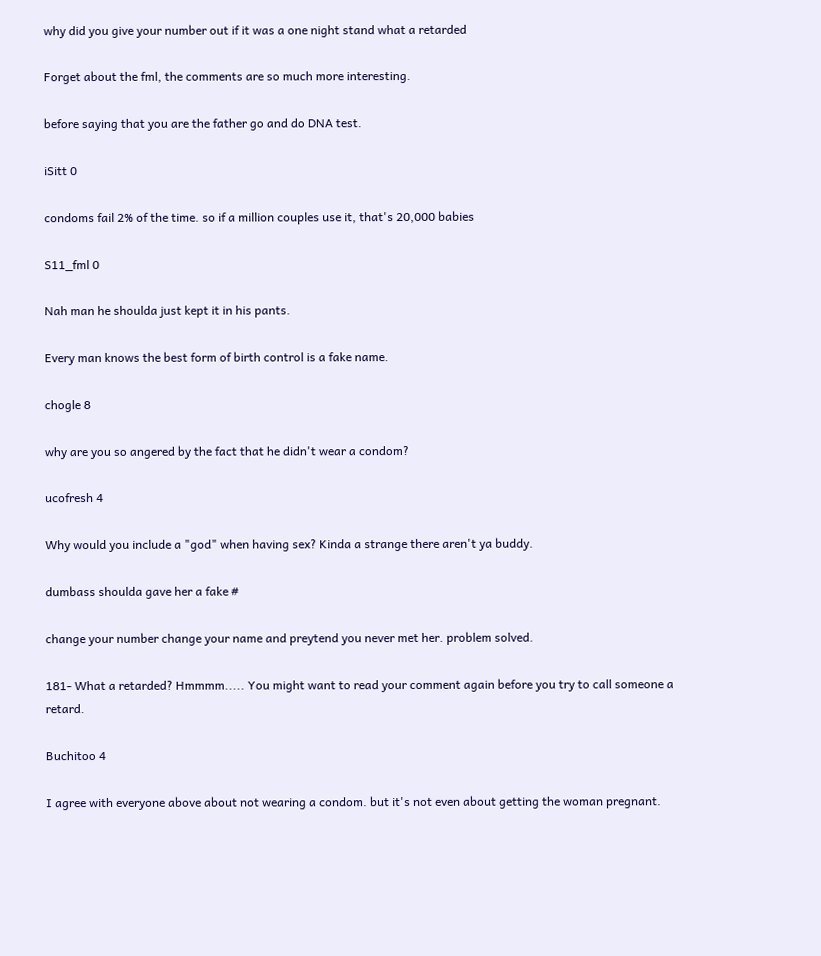why did you give your number out if it was a one night stand what a retarded

Forget about the fml, the comments are so much more interesting.

before saying that you are the father go and do DNA test.

iSitt 0

condoms fail 2% of the time. so if a million couples use it, that's 20,000 babies

S11_fml 0

Nah man he shoulda just kept it in his pants.

Every man knows the best form of birth control is a fake name.

chogle 8

why are you so angered by the fact that he didn't wear a condom?

ucofresh 4

Why would you include a "god" when having sex? Kinda a strange there aren't ya buddy.

dumbass shoulda gave her a fake #

change your number change your name and preytend you never met her. problem solved.

181- What a retarded? Hmmmm..... You might want to read your comment again before you try to call someone a retard.

Buchitoo 4

I agree with everyone above about not wearing a condom. but it's not even about getting the woman pregnant.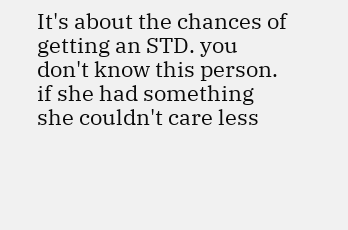It's about the chances of getting an STD. you don't know this person. if she had something she couldn't care less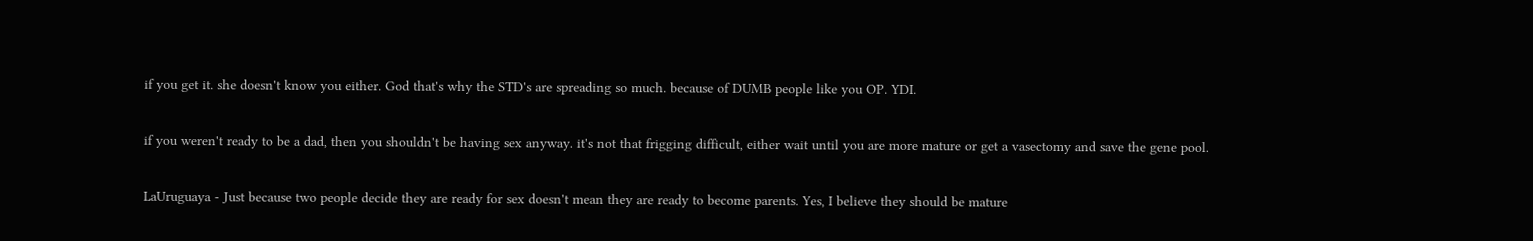if you get it. she doesn't know you either. God that's why the STD's are spreading so much. because of DUMB people like you OP. YDI.

if you weren't ready to be a dad, then you shouldn't be having sex anyway. it's not that frigging difficult, either wait until you are more mature or get a vasectomy and save the gene pool.

LaUruguaya - Just because two people decide they are ready for sex doesn't mean they are ready to become parents. Yes, I believe they should be mature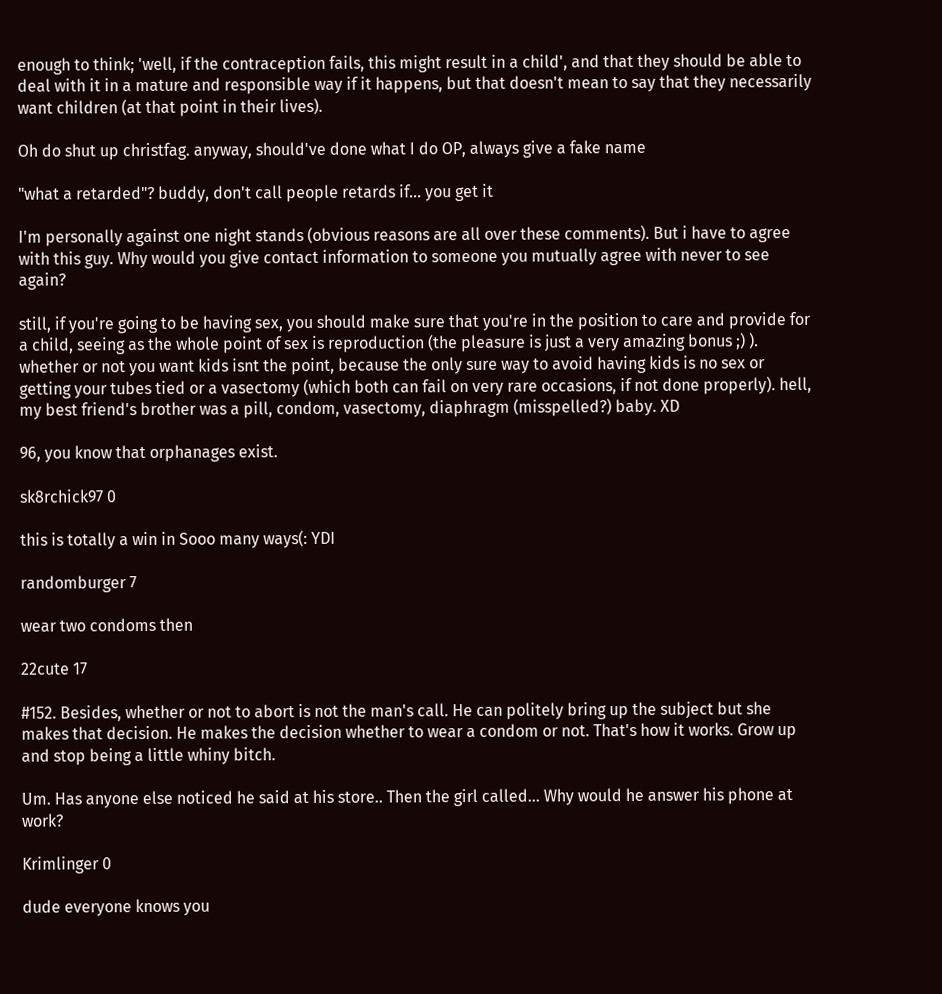enough to think; 'well, if the contraception fails, this might result in a child', and that they should be able to deal with it in a mature and responsible way if it happens, but that doesn't mean to say that they necessarily want children (at that point in their lives).

Oh do shut up christfag. anyway, should've done what I do OP, always give a fake name

"what a retarded"? buddy, don't call people retards if... you get it

I'm personally against one night stands (obvious reasons are all over these comments). But i have to agree with this guy. Why would you give contact information to someone you mutually agree with never to see again?

still, if you're going to be having sex, you should make sure that you're in the position to care and provide for a child, seeing as the whole point of sex is reproduction (the pleasure is just a very amazing bonus ;) ). whether or not you want kids isnt the point, because the only sure way to avoid having kids is no sex or getting your tubes tied or a vasectomy (which both can fail on very rare occasions, if not done properly). hell, my best friend's brother was a pill, condom, vasectomy, diaphragm (misspelled?) baby. XD

96, you know that orphanages exist.

sk8rchick97 0

this is totally a win in Sooo many ways(: YDI

randomburger 7

wear two condoms then

22cute 17

#152. Besides, whether or not to abort is not the man's call. He can politely bring up the subject but she makes that decision. He makes the decision whether to wear a condom or not. That's how it works. Grow up and stop being a little whiny bitch.

Um. Has anyone else noticed he said at his store.. Then the girl called... Why would he answer his phone at work?

Krimlinger 0

dude everyone knows you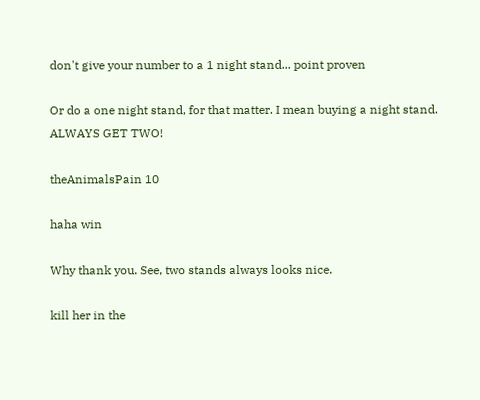don't give your number to a 1 night stand... point proven

Or do a one night stand, for that matter. I mean buying a night stand. ALWAYS GET TWO!

theAnimalsPain 10

haha win

Why thank you. See, two stands always looks nice.

kill her in the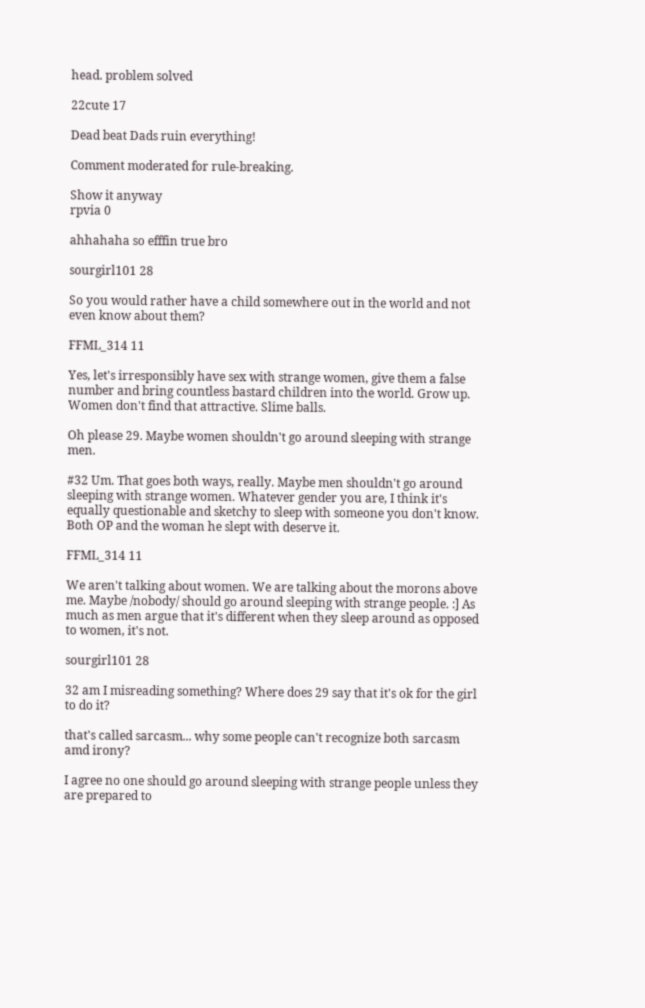head. problem solved

22cute 17

Dead beat Dads ruin everything!

Comment moderated for rule-breaking.

Show it anyway
rpvia 0

ahhahaha so efffin true bro

sourgirl101 28

So you would rather have a child somewhere out in the world and not even know about them?

FFML_314 11

Yes, let's irresponsibly have sex with strange women, give them a false number and bring countless bastard children into the world. Grow up. Women don't find that attractive. Slime balls.

Oh please 29. Maybe women shouldn't go around sleeping with strange men.

#32 Um. That goes both ways, really. Maybe men shouldn't go around sleeping with strange women. Whatever gender you are, I think it's equally questionable and sketchy to sleep with someone you don't know. Both OP and the woman he slept with deserve it.

FFML_314 11

We aren't talking about women. We are talking about the morons above me. Maybe /nobody/ should go around sleeping with strange people. :] As much as men argue that it's different when they sleep around as opposed to women, it's not.

sourgirl101 28

32 am I misreading something? Where does 29 say that it's ok for the girl to do it?

that's called sarcasm... why some people can't recognize both sarcasm amd irony?

I agree no one should go around sleeping with strange people unless they are prepared to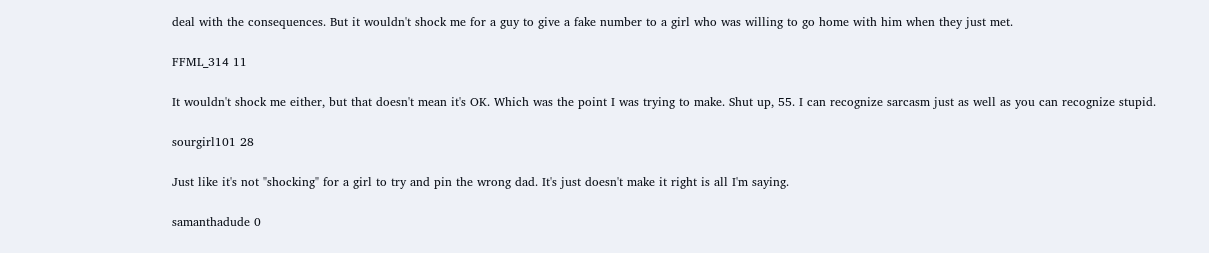deal with the consequences. But it wouldn't shock me for a guy to give a fake number to a girl who was willing to go home with him when they just met.

FFML_314 11

It wouldn't shock me either, but that doesn't mean it's OK. Which was the point I was trying to make. Shut up, 55. I can recognize sarcasm just as well as you can recognize stupid.

sourgirl101 28

Just like it's not "shocking" for a girl to try and pin the wrong dad. It's just doesn't make it right is all I'm saying.

samanthadude 0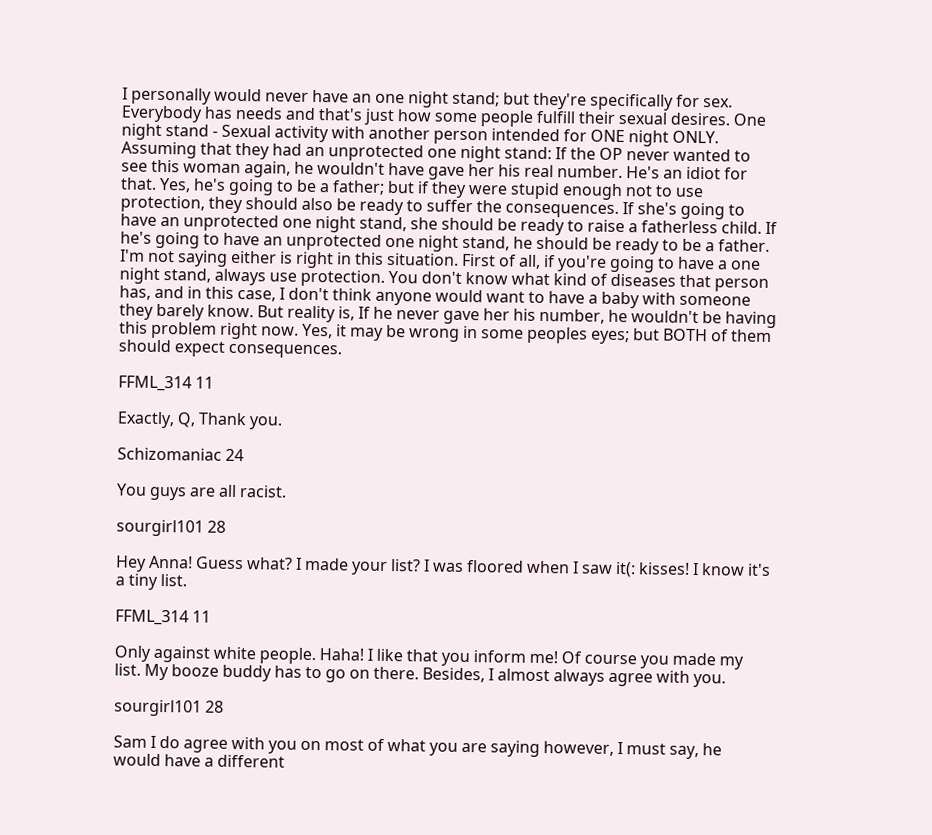I personally would never have an one night stand; but they're specifically for sex. Everybody has needs and that's just how some people fulfill their sexual desires. One night stand - Sexual activity with another person intended for ONE night ONLY. Assuming that they had an unprotected one night stand: If the OP never wanted to see this woman again, he wouldn't have gave her his real number. He's an idiot for that. Yes, he's going to be a father; but if they were stupid enough not to use protection, they should also be ready to suffer the consequences. If she's going to have an unprotected one night stand, she should be ready to raise a fatherless child. If he's going to have an unprotected one night stand, he should be ready to be a father. I'm not saying either is right in this situation. First of all, if you're going to have a one night stand, always use protection. You don't know what kind of diseases that person has, and in this case, I don't think anyone would want to have a baby with someone they barely know. But reality is, If he never gave her his number, he wouldn't be having this problem right now. Yes, it may be wrong in some peoples eyes; but BOTH of them should expect consequences.

FFML_314 11

Exactly, Q, Thank you.

Schizomaniac 24

You guys are all racist.

sourgirl101 28

Hey Anna! Guess what? I made your list? I was floored when I saw it(: kisses! I know it's a tiny list.

FFML_314 11

Only against white people. Haha! I like that you inform me! Of course you made my list. My booze buddy has to go on there. Besides, I almost always agree with you.

sourgirl101 28

Sam I do agree with you on most of what you are saying however, I must say, he would have a different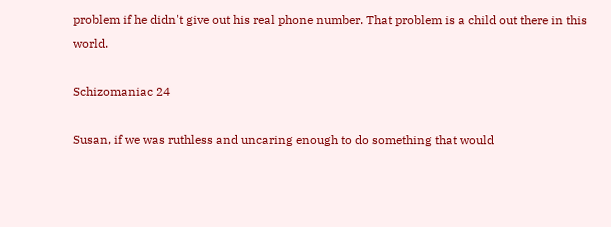problem if he didn't give out his real phone number. That problem is a child out there in this world.

Schizomaniac 24

Susan, if we was ruthless and uncaring enough to do something that would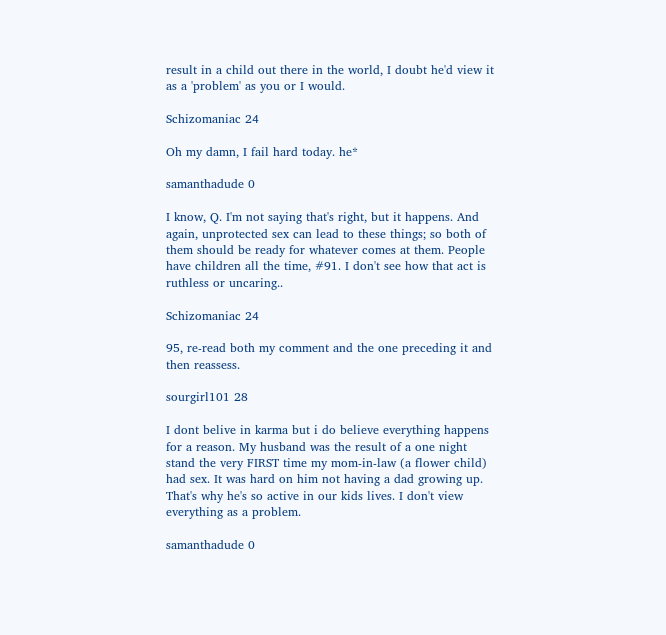result in a child out there in the world, I doubt he'd view it as a 'problem' as you or I would.

Schizomaniac 24

Oh my damn, I fail hard today. he*

samanthadude 0

I know, Q. I'm not saying that's right, but it happens. And again, unprotected sex can lead to these things; so both of them should be ready for whatever comes at them. People have children all the time, #91. I don't see how that act is ruthless or uncaring..

Schizomaniac 24

95, re-read both my comment and the one preceding it and then reassess.

sourgirl101 28

I dont belive in karma but i do believe everything happens for a reason. My husband was the result of a one night stand the very FIRST time my mom-in-law (a flower child) had sex. It was hard on him not having a dad growing up. That's why he's so active in our kids lives. I don't view everything as a problem.

samanthadude 0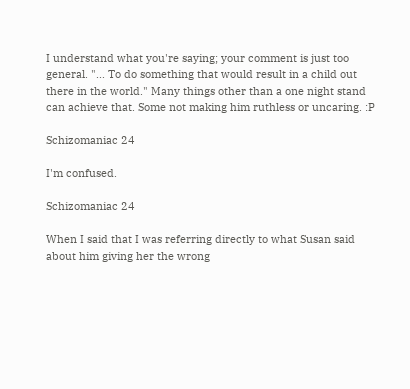I understand what you're saying; your comment is just too general. "... To do something that would result in a child out there in the world." Many things other than a one night stand can achieve that. Some not making him ruthless or uncaring. :P

Schizomaniac 24

I'm confused.

Schizomaniac 24

When I said that I was referring directly to what Susan said about him giving her the wrong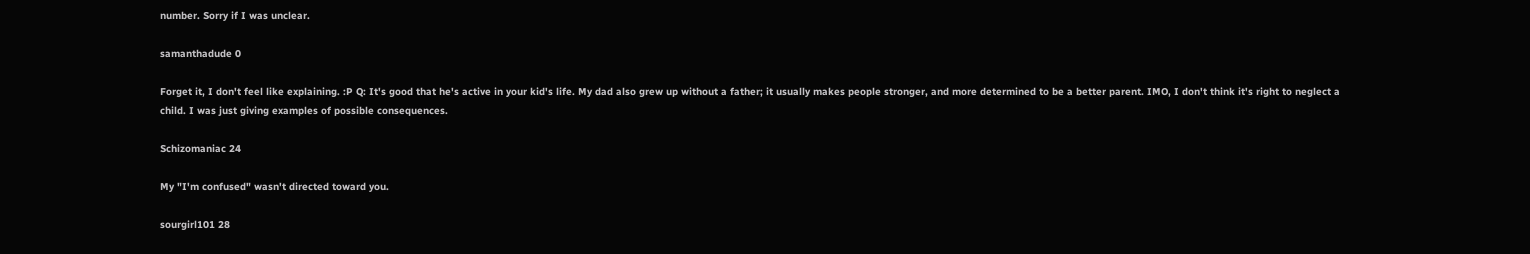number. Sorry if I was unclear.

samanthadude 0

Forget it, I don't feel like explaining. :P Q: It's good that he's active in your kid's life. My dad also grew up without a father; it usually makes people stronger, and more determined to be a better parent. IMO, I don't think it's right to neglect a child. I was just giving examples of possible consequences.

Schizomaniac 24

My "I'm confused" wasn't directed toward you.

sourgirl101 28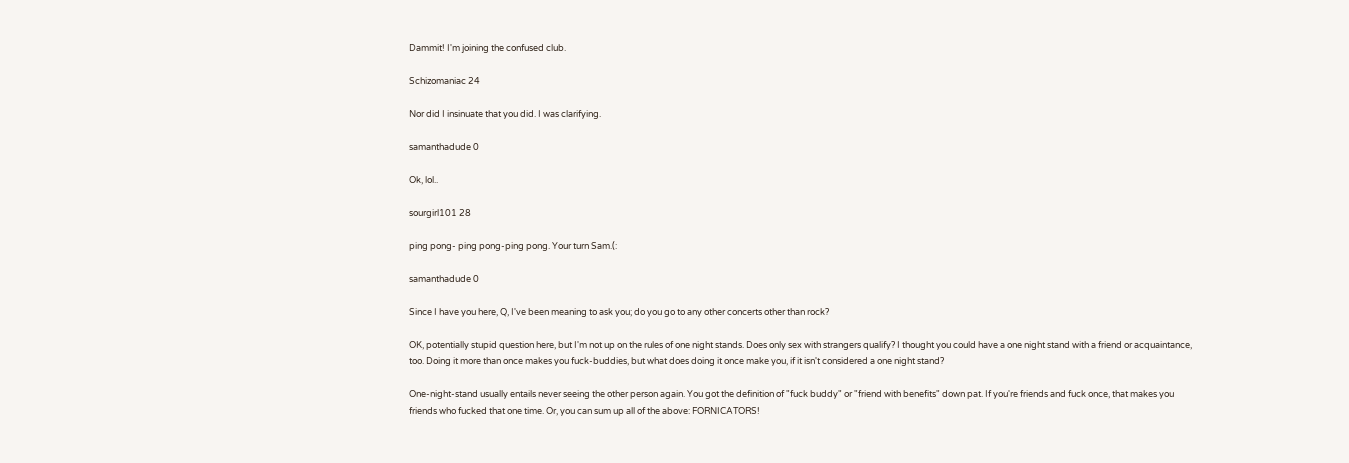Dammit! I'm joining the confused club.

Schizomaniac 24

Nor did I insinuate that you did. I was clarifying.

samanthadude 0

Ok, lol..

sourgirl101 28

ping pong- ping pong-ping pong. Your turn Sam.(:

samanthadude 0

Since I have you here, Q, I've been meaning to ask you; do you go to any other concerts other than rock?

OK, potentially stupid question here, but I'm not up on the rules of one night stands. Does only sex with strangers qualify? I thought you could have a one night stand with a friend or acquaintance, too. Doing it more than once makes you fuck-buddies, but what does doing it once make you, if it isn't considered a one night stand?

One-night-stand usually entails never seeing the other person again. You got the definition of "fuck buddy" or "friend with benefits" down pat. If you're friends and fuck once, that makes you friends who fucked that one time. Or, you can sum up all of the above: FORNICATORS!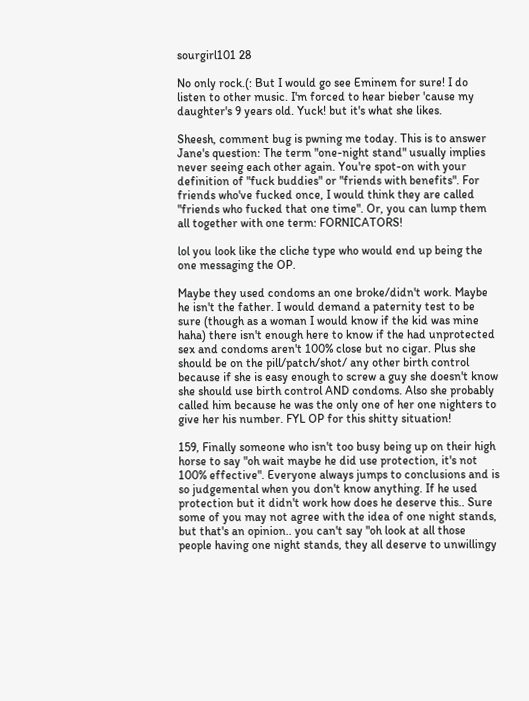sourgirl101 28

No only rock.(: But I would go see Eminem for sure! I do listen to other music. I'm forced to hear bieber 'cause my daughter's 9 years old. Yuck! but it's what she likes.

Sheesh, comment bug is pwning me today. This is to answer Jane's question: The term "one-night stand" usually implies never seeing each other again. You're spot-on with your definition of "fuck buddies" or "friends with benefits". For friends who've fucked once, I would think they are called "friends who fucked that one time". Or, you can lump them all together with one term: FORNICATORS!

lol you look like the cliche type who would end up being the one messaging the OP.

Maybe they used condoms an one broke/didn't work. Maybe he isn't the father. I would demand a paternity test to be sure (though as a woman I would know if the kid was mine haha) there isn't enough here to know if the had unprotected sex and condoms aren't 100% close but no cigar. Plus she should be on the pill/patch/shot/ any other birth control because if she is easy enough to screw a guy she doesn't know she should use birth control AND condoms. Also she probably called him because he was the only one of her one nighters to give her his number. FYL OP for this shitty situation!

159, Finally someone who isn't too busy being up on their high horse to say "oh wait maybe he did use protection, it's not 100% effective". Everyone always jumps to conclusions and is so judgemental when you don't know anything. If he used protection but it didn't work how does he deserve this.. Sure some of you may not agree with the idea of one night stands, but that's an opinion.. you can't say "oh look at all those people having one night stands, they all deserve to unwillingy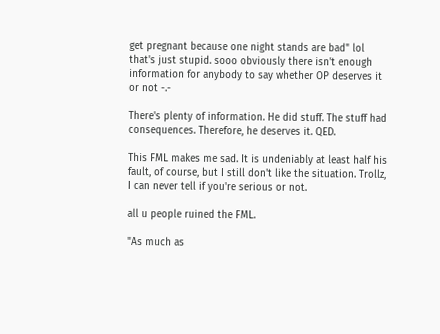get pregnant because one night stands are bad" lol that's just stupid. sooo obviously there isn't enough information for anybody to say whether OP deserves it or not -.-

There's plenty of information. He did stuff. The stuff had consequences. Therefore, he deserves it. QED.

This FML makes me sad. It is undeniably at least half his fault, of course, but I still don't like the situation. Trollz, I can never tell if you're serious or not.

all u people ruined the FML.

"As much as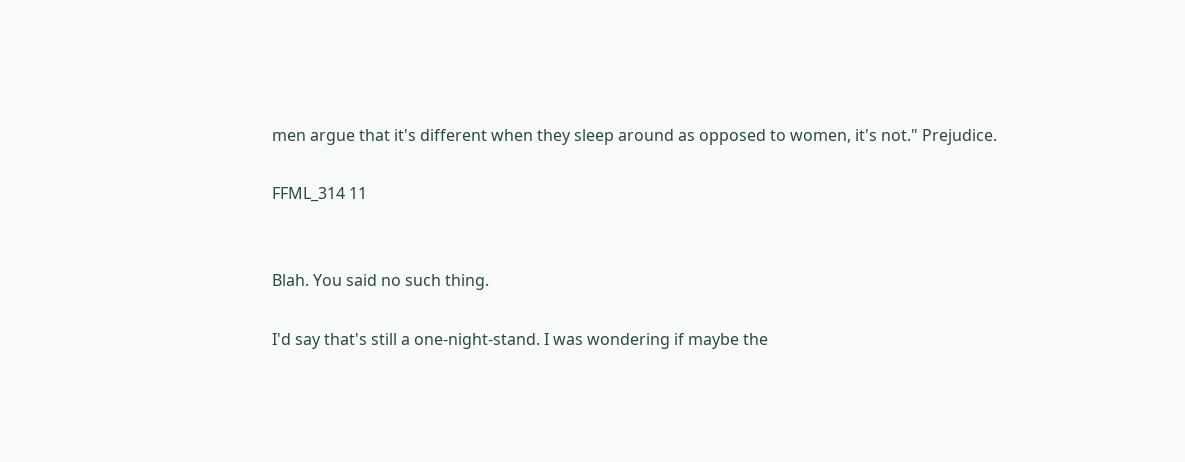men argue that it's different when they sleep around as opposed to women, it's not." Prejudice.

FFML_314 11


Blah. You said no such thing.

I'd say that's still a one-night-stand. I was wondering if maybe the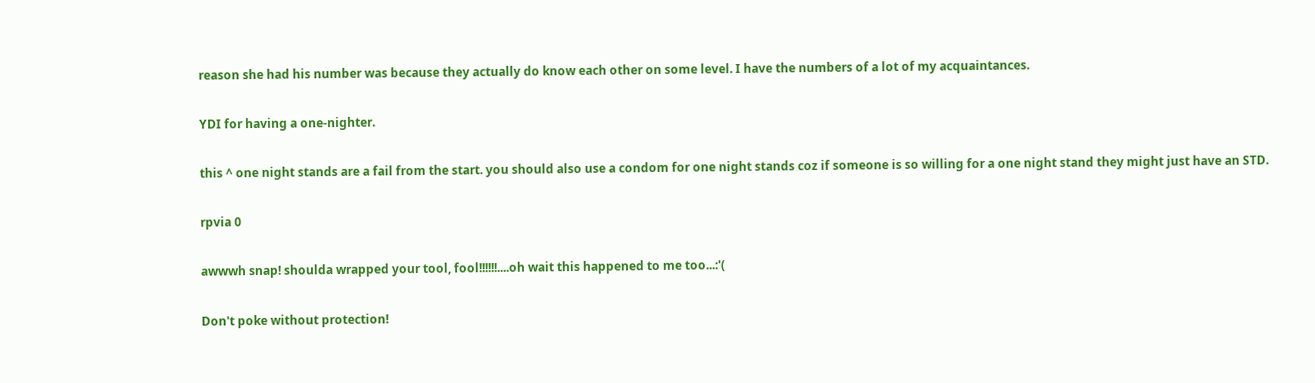reason she had his number was because they actually do know each other on some level. I have the numbers of a lot of my acquaintances.

YDI for having a one-nighter.

this ^ one night stands are a fail from the start. you should also use a condom for one night stands coz if someone is so willing for a one night stand they might just have an STD.

rpvia 0

awwwh snap! shoulda wrapped your tool, fool!!!!!!....oh wait this happened to me too...:'(

Don't poke without protection!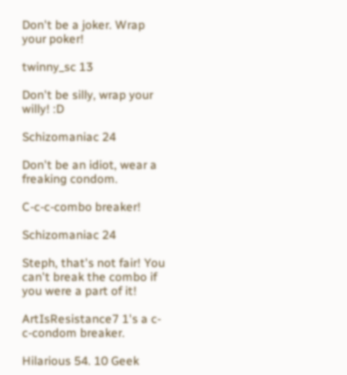Don't be a joker. Wrap your poker!

twinny_sc 13

Don't be silly, wrap your willy! :D

Schizomaniac 24

Don't be an idiot, wear a freaking condom.

C-c-c-combo breaker!

Schizomaniac 24

Steph, that's not fair! You can't break the combo if you were a part of it!

ArtIsResistance7 1's a c-c-condom breaker.

Hilarious 54. 10 Geek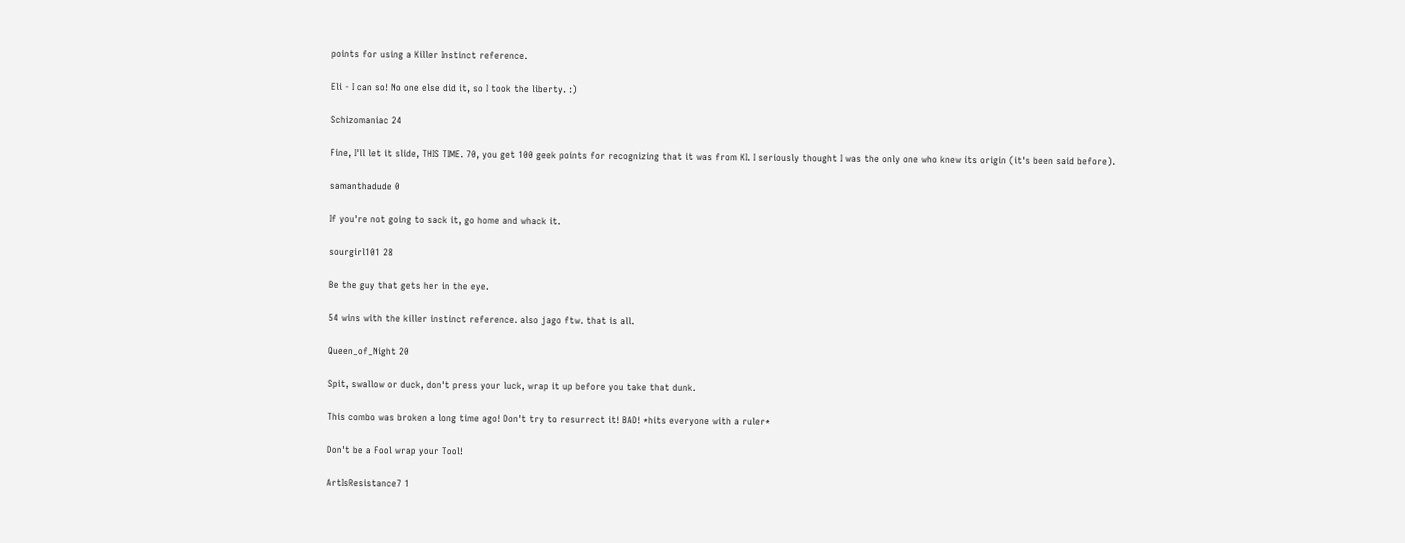points for using a Killer Instinct reference.

Eli - I can so! No one else did it, so I took the liberty. :)

Schizomaniac 24

Fine, I'll let it slide, THIS TIME. 70, you get 100 geek points for recognizing that it was from KI. I seriously thought I was the only one who knew its origin (it's been said before).

samanthadude 0

If you're not going to sack it, go home and whack it.

sourgirl101 28

Be the guy that gets her in the eye.

54 wins with the killer instinct reference. also jago ftw. that is all.

Queen_of_Night 20

Spit, swallow or duck, don't press your luck, wrap it up before you take that dunk.

This combo was broken a long time ago! Don't try to resurrect it! BAD! *hits everyone with a ruler*

Don't be a Fool wrap your Tool!

ArtIsResistance7 1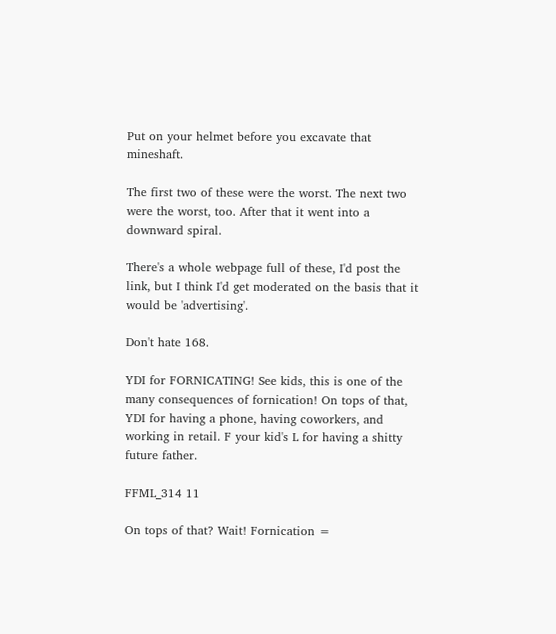Put on your helmet before you excavate that mineshaft.

The first two of these were the worst. The next two were the worst, too. After that it went into a downward spiral.

There's a whole webpage full of these, I'd post the link, but I think I'd get moderated on the basis that it would be 'advertising'.

Don't hate 168.

YDI for FORNICATING! See kids, this is one of the many consequences of fornication! On tops of that, YDI for having a phone, having coworkers, and working in retail. F your kid's L for having a shitty future father.

FFML_314 11

On tops of that? Wait! Fornication =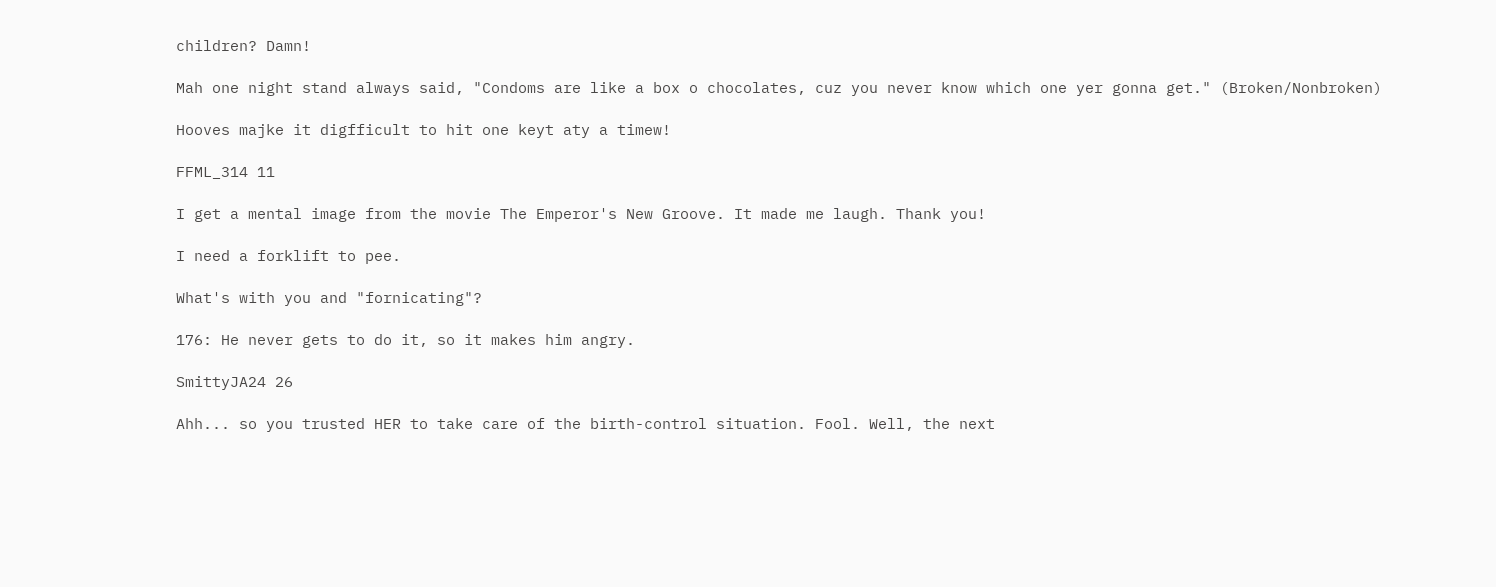children? Damn!

Mah one night stand always said, "Condoms are like a box o chocolates, cuz you never know which one yer gonna get." (Broken/Nonbroken)

Hooves majke it digfficult to hit one keyt aty a timew!

FFML_314 11

I get a mental image from the movie The Emperor's New Groove. It made me laugh. Thank you!

I need a forklift to pee.

What's with you and "fornicating"?

176: He never gets to do it, so it makes him angry.

SmittyJA24 26

Ahh... so you trusted HER to take care of the birth-control situation. Fool. Well, the next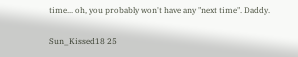time... oh, you probably won't have any "next time". Daddy.

Sun_Kissed18 25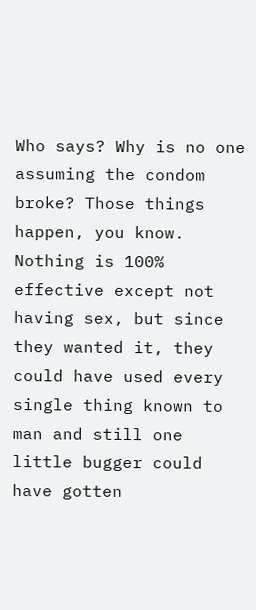Who says? Why is no one assuming the condom broke? Those things happen, you know. Nothing is 100% effective except not having sex, but since they wanted it, they could have used every single thing known to man and still one little bugger could have gotten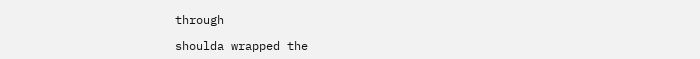through

shoulda wrapped the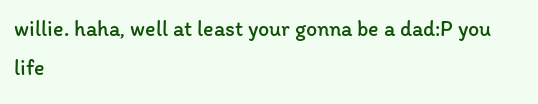willie. haha, well at least your gonna be a dad:P you life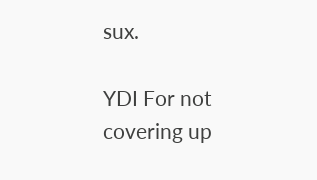sux.

YDI For not covering up